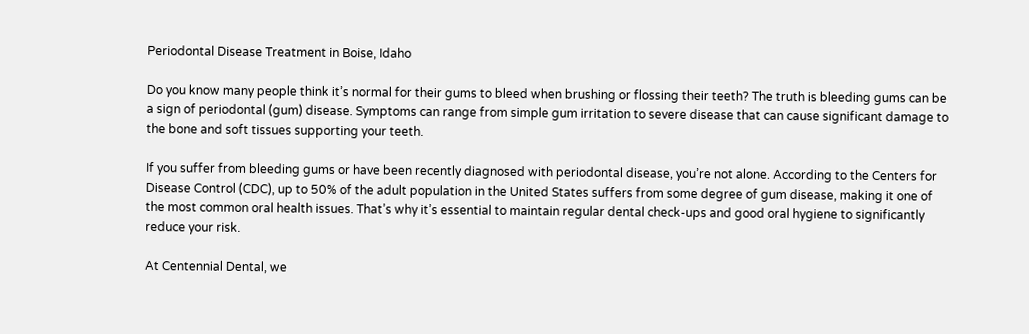Periodontal Disease Treatment in Boise, Idaho

Do you know many people think it’s normal for their gums to bleed when brushing or flossing their teeth? The truth is bleeding gums can be a sign of periodontal (gum) disease. Symptoms can range from simple gum irritation to severe disease that can cause significant damage to the bone and soft tissues supporting your teeth.

If you suffer from bleeding gums or have been recently diagnosed with periodontal disease, you’re not alone. According to the Centers for Disease Control (CDC), up to 50% of the adult population in the United States suffers from some degree of gum disease, making it one of the most common oral health issues. That’s why it’s essential to maintain regular dental check-ups and good oral hygiene to significantly reduce your risk.

At Centennial Dental, we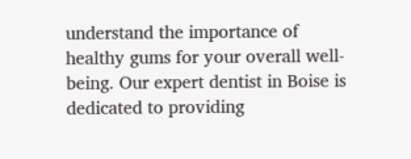understand the importance of healthy gums for your overall well-being. Our expert dentist in Boise is dedicated to providing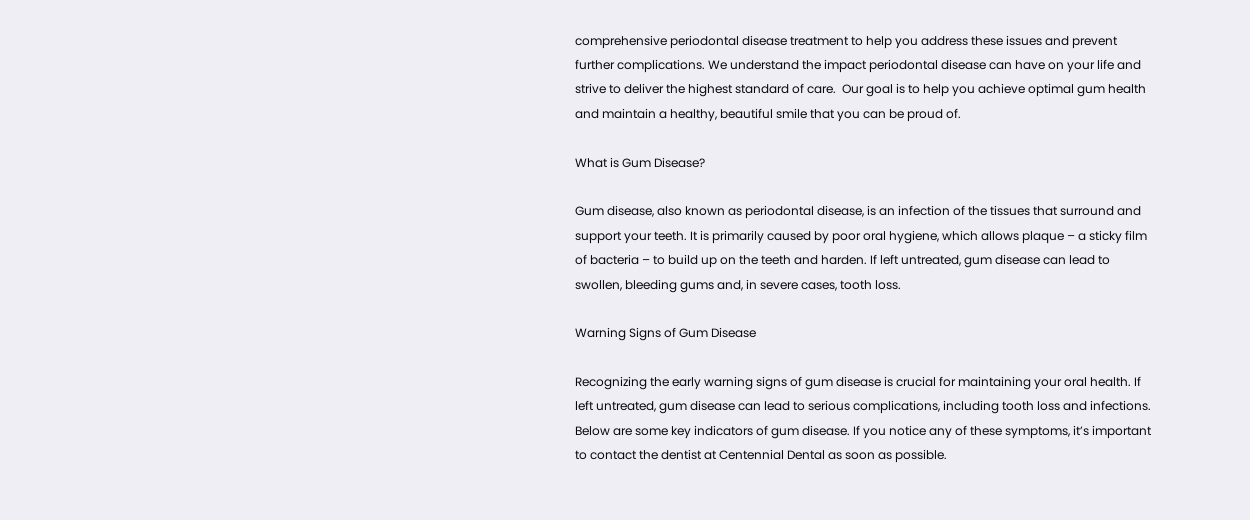comprehensive periodontal disease treatment to help you address these issues and prevent further complications. We understand the impact periodontal disease can have on your life and strive to deliver the highest standard of care.  Our goal is to help you achieve optimal gum health and maintain a healthy, beautiful smile that you can be proud of.

What is Gum Disease?

Gum disease, also known as periodontal disease, is an infection of the tissues that surround and support your teeth. It is primarily caused by poor oral hygiene, which allows plaque – a sticky film of bacteria – to build up on the teeth and harden. If left untreated, gum disease can lead to swollen, bleeding gums and, in severe cases, tooth loss.

Warning Signs of Gum Disease

Recognizing the early warning signs of gum disease is crucial for maintaining your oral health. If left untreated, gum disease can lead to serious complications, including tooth loss and infections. Below are some key indicators of gum disease. If you notice any of these symptoms, it’s important to contact the dentist at Centennial Dental as soon as possible.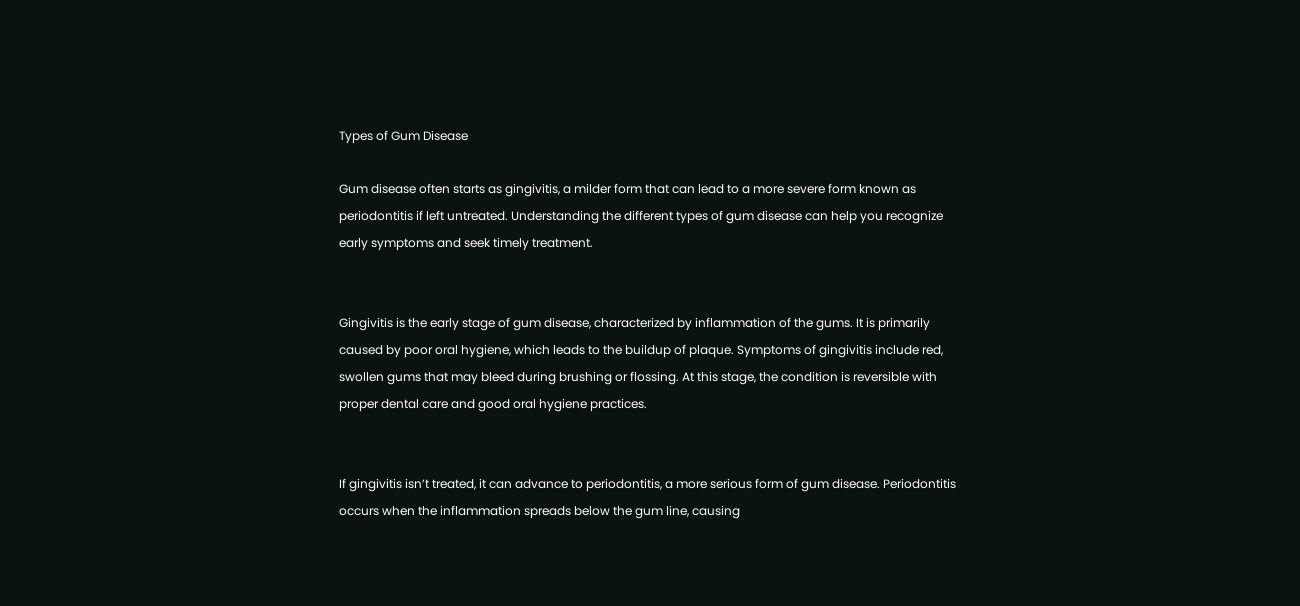Types of Gum Disease

Gum disease often starts as gingivitis, a milder form that can lead to a more severe form known as periodontitis if left untreated. Understanding the different types of gum disease can help you recognize early symptoms and seek timely treatment.


Gingivitis is the early stage of gum disease, characterized by inflammation of the gums. It is primarily caused by poor oral hygiene, which leads to the buildup of plaque. Symptoms of gingivitis include red, swollen gums that may bleed during brushing or flossing. At this stage, the condition is reversible with proper dental care and good oral hygiene practices.


If gingivitis isn’t treated, it can advance to periodontitis, a more serious form of gum disease. Periodontitis occurs when the inflammation spreads below the gum line, causing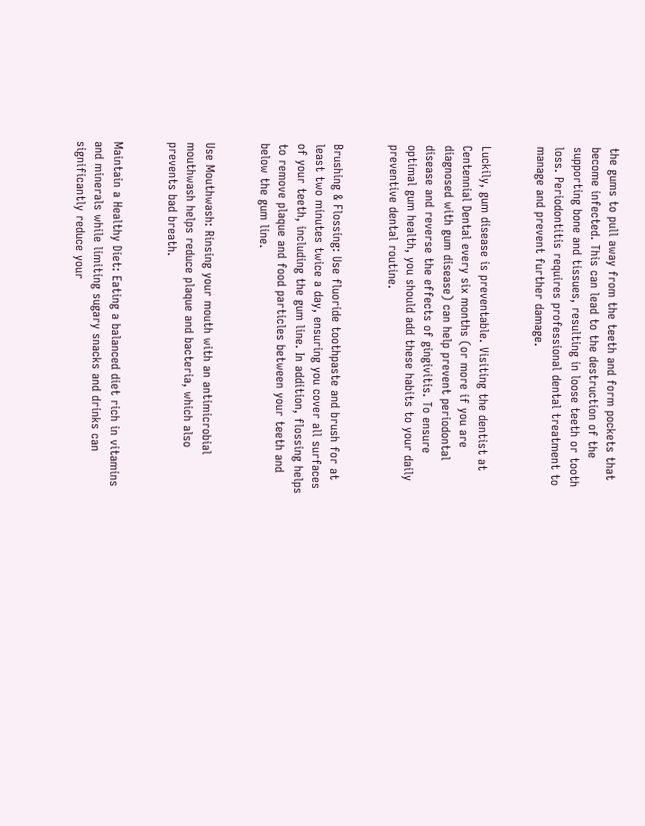the gums to pull away from the teeth and form pockets that become infected. This can lead to the destruction of the supporting bone and tissues, resulting in loose teeth or tooth loss. Periodontitis requires professional dental treatment to manage and prevent further damage.


Luckily, gum disease is preventable. Visiting the dentist at Centennial Dental every six months (or more if you are diagnosed with gum disease) can help prevent periodontal disease and reverse the effects of gingivitis. To ensure optimal gum health, you should add these habits to your daily preventive dental routine.


Brushing & Flossing: Use fluoride toothpaste and brush for at least two minutes twice a day, ensuring you cover all surfaces of your teeth, including the gum line. In addition, flossing helps to remove plaque and food particles between your teeth and below the gum line.


Use Mouthwash: Rinsing your mouth with an antimicrobial mouthwash helps reduce plaque and bacteria, which also prevents bad breath.


Maintain a Healthy Diet: Eating a balanced diet rich in vitamins and minerals while limiting sugary snacks and drinks can significantly reduce your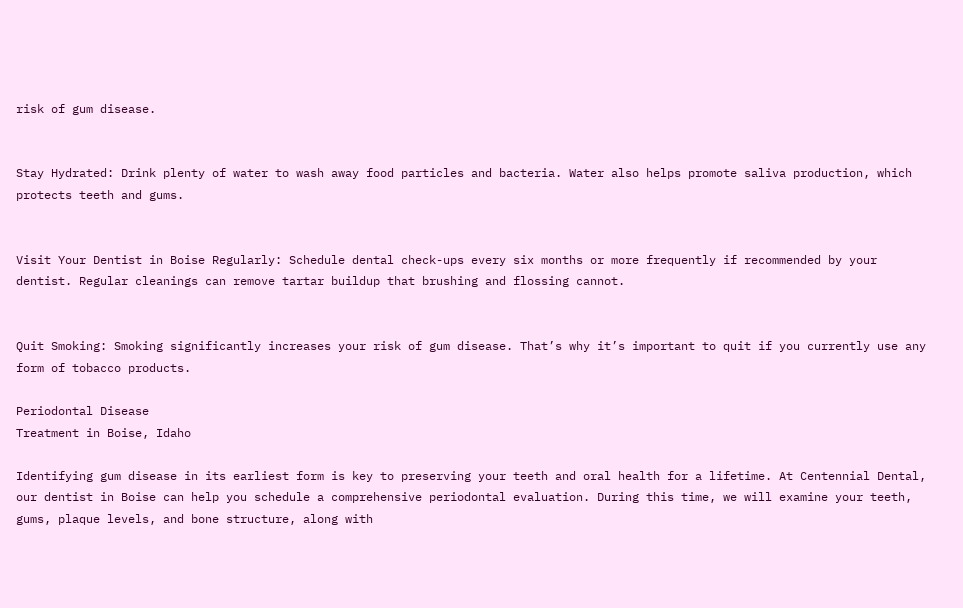risk of gum disease.


Stay Hydrated: Drink plenty of water to wash away food particles and bacteria. Water also helps promote saliva production, which protects teeth and gums.


Visit Your Dentist in Boise Regularly: Schedule dental check-ups every six months or more frequently if recommended by your dentist. Regular cleanings can remove tartar buildup that brushing and flossing cannot.


Quit Smoking: Smoking significantly increases your risk of gum disease. That’s why it’s important to quit if you currently use any form of tobacco products.

Periodontal Disease
Treatment in Boise, Idaho

Identifying gum disease in its earliest form is key to preserving your teeth and oral health for a lifetime. At Centennial Dental, our dentist in Boise can help you schedule a comprehensive periodontal evaluation. During this time, we will examine your teeth, gums, plaque levels, and bone structure, along with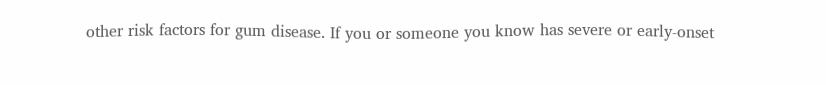other risk factors for gum disease. If you or someone you know has severe or early-onset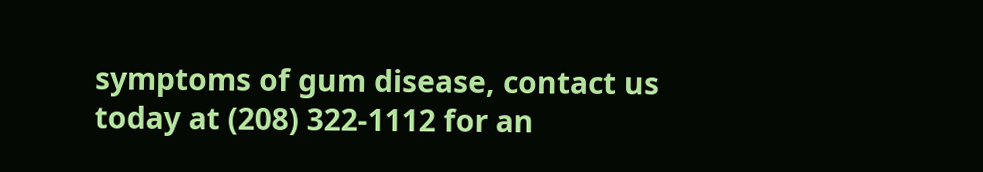symptoms of gum disease, contact us today at (208) 322-1112 for an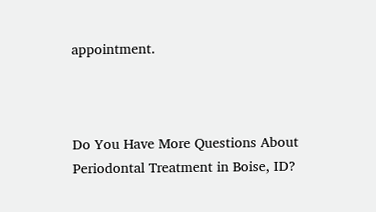appointment.



Do You Have More Questions About Periodontal Treatment in Boise, ID?